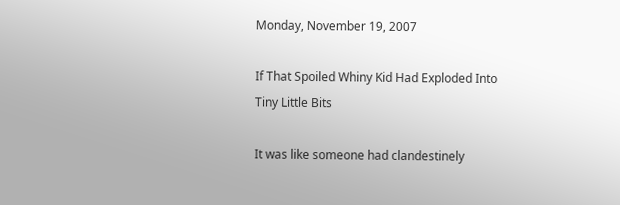Monday, November 19, 2007

If That Spoiled Whiny Kid Had Exploded Into Tiny Little Bits

It was like someone had clandestinely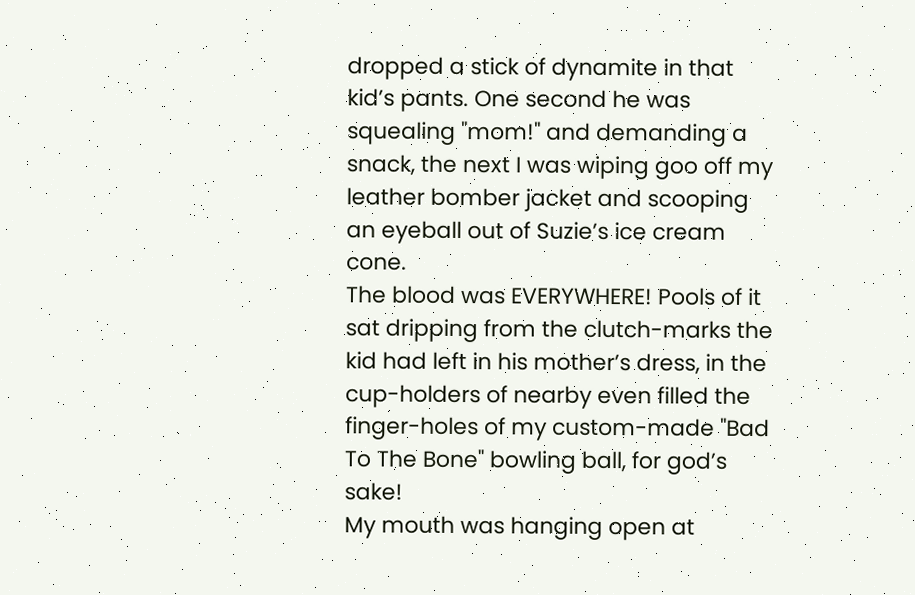dropped a stick of dynamite in that kid’s pants. One second he was squealing "mom!" and demanding a snack, the next I was wiping goo off my leather bomber jacket and scooping an eyeball out of Suzie’s ice cream cone.
The blood was EVERYWHERE! Pools of it sat dripping from the clutch-marks the kid had left in his mother’s dress, in the cup-holders of nearby even filled the finger-holes of my custom-made "Bad To The Bone" bowling ball, for god’s sake!
My mouth was hanging open at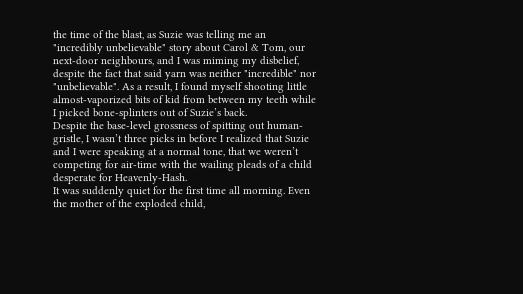the time of the blast, as Suzie was telling me an "incredibly unbelievable" story about Carol & Tom, our next-door neighbours, and I was miming my disbelief, despite the fact that said yarn was neither "incredible" nor "unbelievable". As a result, I found myself shooting little almost-vaporized bits of kid from between my teeth while I picked bone-splinters out of Suzie’s back.
Despite the base-level grossness of spitting out human-gristle, I wasn’t three picks in before I realized that Suzie and I were speaking at a normal tone, that we weren’t competing for air-time with the wailing pleads of a child desperate for Heavenly-Hash.
It was suddenly quiet for the first time all morning. Even the mother of the exploded child,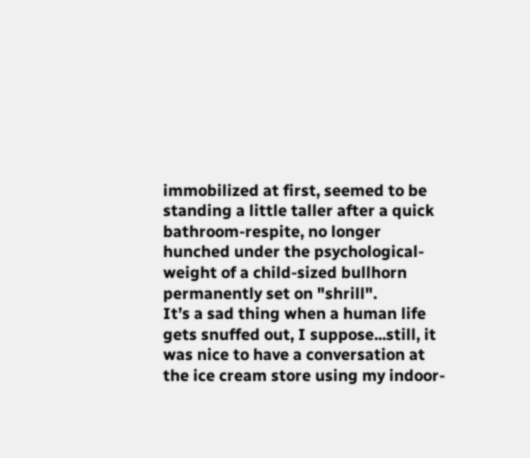immobilized at first, seemed to be standing a little taller after a quick bathroom-respite, no longer hunched under the psychological-weight of a child-sized bullhorn permanently set on "shrill".
It’s a sad thing when a human life gets snuffed out, I suppose...still, it was nice to have a conversation at the ice cream store using my indoor-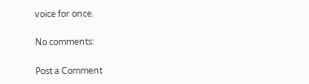voice for once.

No comments:

Post a Comment